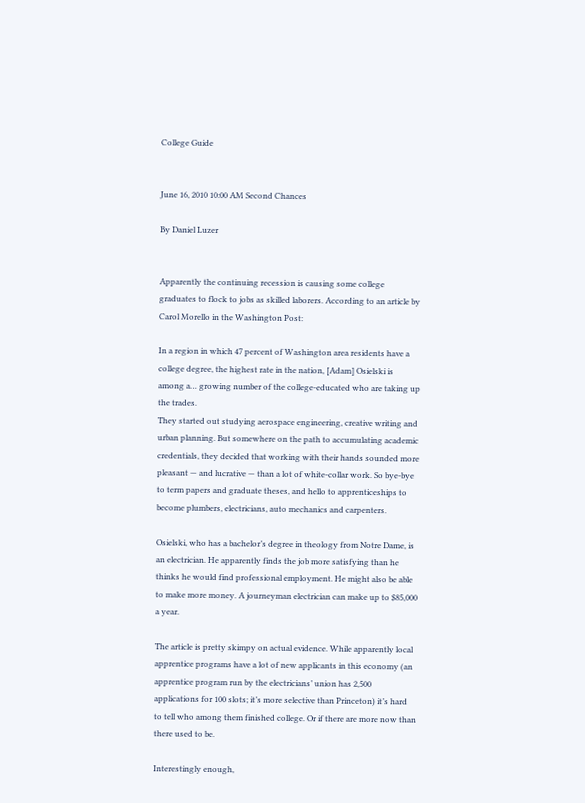College Guide


June 16, 2010 10:00 AM Second Chances

By Daniel Luzer


Apparently the continuing recession is causing some college graduates to flock to jobs as skilled laborers. According to an article by Carol Morello in the Washington Post:

In a region in which 47 percent of Washington area residents have a college degree, the highest rate in the nation, [Adam] Osielski is among a… growing number of the college-educated who are taking up the trades.
They started out studying aerospace engineering, creative writing and urban planning. But somewhere on the path to accumulating academic credentials, they decided that working with their hands sounded more pleasant — and lucrative — than a lot of white-collar work. So bye-bye to term papers and graduate theses, and hello to apprenticeships to become plumbers, electricians, auto mechanics and carpenters.

Osielski, who has a bachelor’s degree in theology from Notre Dame, is an electrician. He apparently finds the job more satisfying than he thinks he would find professional employment. He might also be able to make more money. A journeyman electrician can make up to $85,000 a year.

The article is pretty skimpy on actual evidence. While apparently local apprentice programs have a lot of new applicants in this economy (an apprentice program run by the electricians’ union has 2,500 applications for 100 slots; it’s more selective than Princeton) it’s hard to tell who among them finished college. Or if there are more now than there used to be.

Interestingly enough,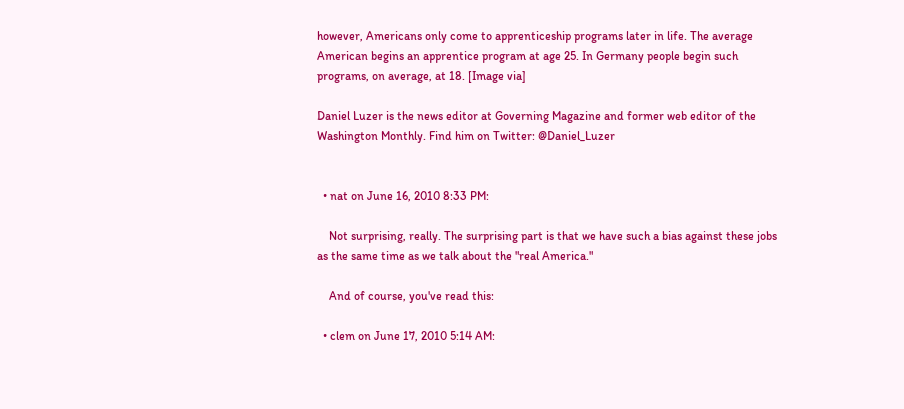however, Americans only come to apprenticeship programs later in life. The average American begins an apprentice program at age 25. In Germany people begin such programs, on average, at 18. [Image via]

Daniel Luzer is the news editor at Governing Magazine and former web editor of the Washington Monthly. Find him on Twitter: @Daniel_Luzer


  • nat on June 16, 2010 8:33 PM:

    Not surprising, really. The surprising part is that we have such a bias against these jobs as the same time as we talk about the "real America."

    And of course, you've read this:

  • clem on June 17, 2010 5:14 AM: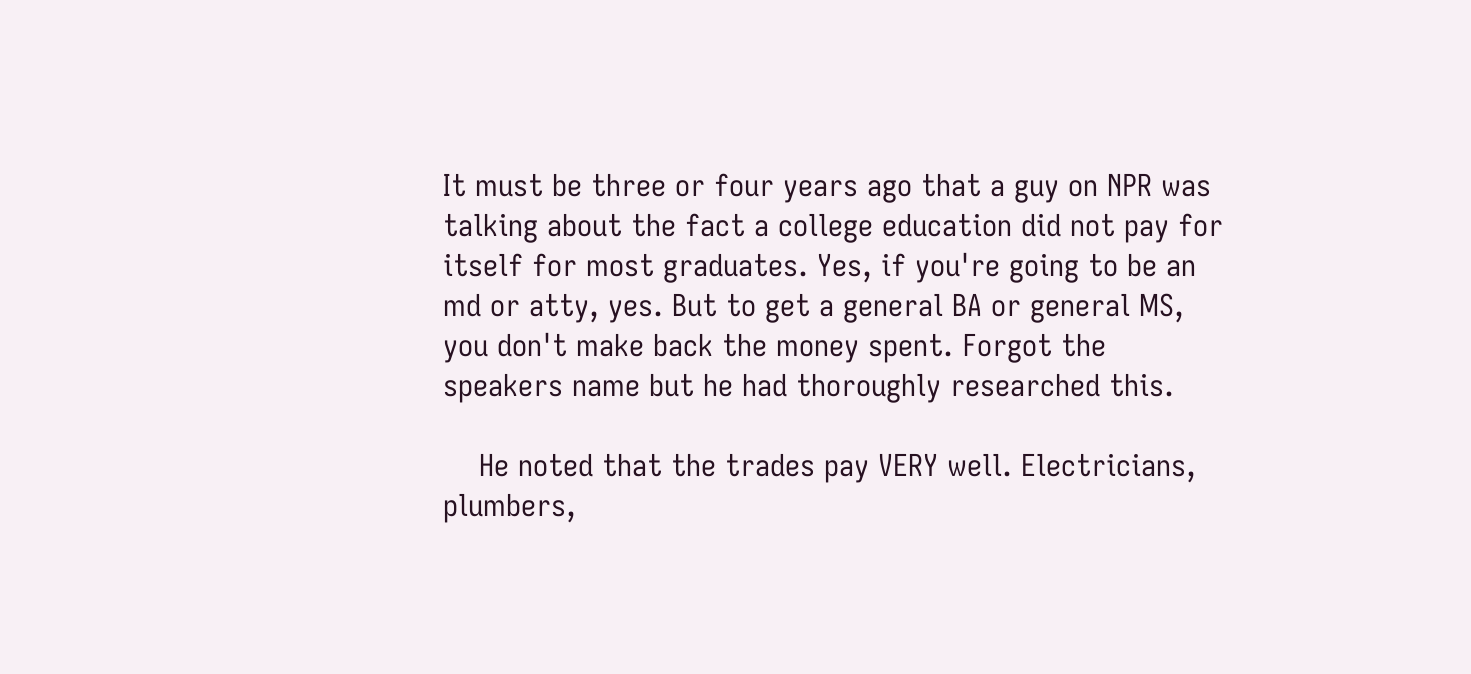It must be three or four years ago that a guy on NPR was talking about the fact a college education did not pay for itself for most graduates. Yes, if you're going to be an md or atty, yes. But to get a general BA or general MS, you don't make back the money spent. Forgot the speakers name but he had thoroughly researched this.

    He noted that the trades pay VERY well. Electricians, plumbers,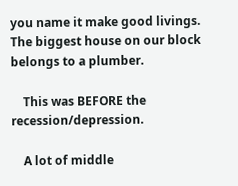you name it make good livings. The biggest house on our block belongs to a plumber.

    This was BEFORE the recession/depression.

    A lot of middle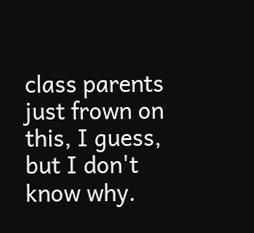class parents just frown on this, I guess, but I don't know why.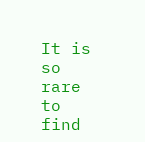It is so rare to find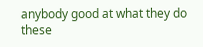anybody good at what they do these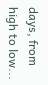days, from high to low...